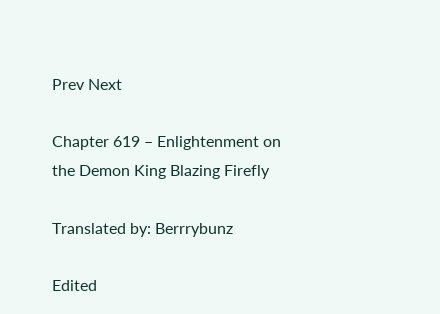Prev Next

Chapter 619 – Enlightenment on the Demon King Blazing Firefly

Translated by: Berrrybunz

Edited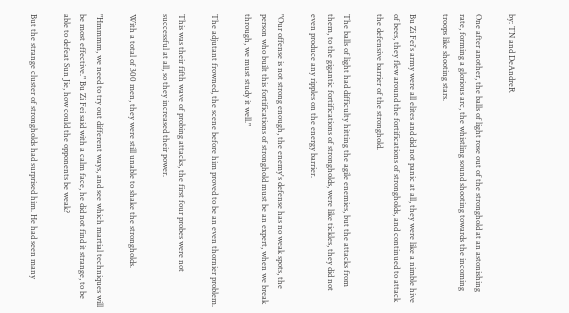by: TN and DeAndreR

One after another, the balls of light rose out of the stronghold at an astonishing rate, forming a glorious arc, the whistling sound shooting towards the incoming troops like shooting stars.

Bu Zi Fei's army were all elites and did not panic at all, they were like a nimble hive of bees, they flew around the fortifications of strongholds, and continued to attack the defensive barrier of the stronghold.

The balls of light had difficulty hitting the agile enemies, but the attacks from them, to the gigantic fortifications of strongholds, were like tickles, they did not even produce any ripples on the energy barrier.

"Our offense is not strong enough, the enemy's defense has no weak spots, the person who built this fortifications of stronghold must be an expert, when we break through, we must study it well."

The adjutant frowned, the scene before him proved to be an even thornier problem.

This was their fifth wave of probing attacks, the first four probes were not successful at all, so they increased their power.

With a total of 300 men, they were still unable to shake the strongholds.

"Hmmmm, we need to try out different ways, and see which martial techniques will be most effective." Bu Zi Fei said with a calm face, he did not find it strange, to be able to defeat Sun Jie, how could the opponents be weak?

But the strange cluster of strongholds had surprised him. He had seen many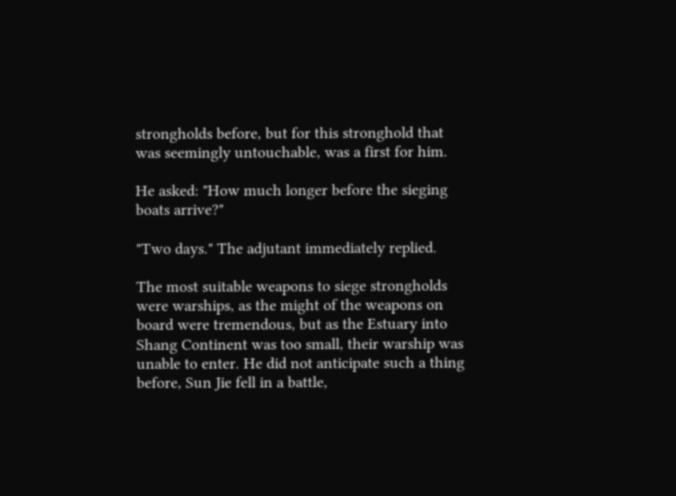strongholds before, but for this stronghold that was seemingly untouchable, was a first for him.

He asked: "How much longer before the sieging boats arrive?"

"Two days." The adjutant immediately replied.

The most suitable weapons to siege strongholds were warships, as the might of the weapons on board were tremendous, but as the Estuary into Shang Continent was too small, their warship was unable to enter. He did not anticipate such a thing before, Sun Jie fell in a battle,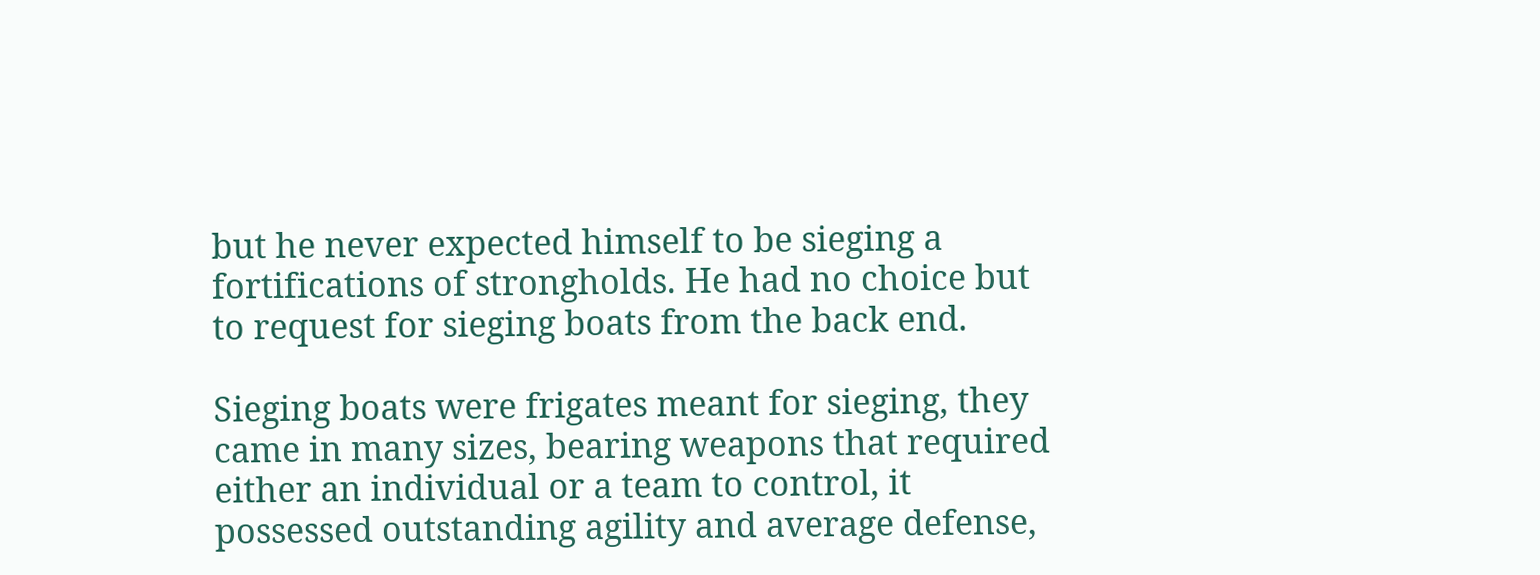but he never expected himself to be sieging a fortifications of strongholds. He had no choice but to request for sieging boats from the back end.

Sieging boats were frigates meant for sieging, they came in many sizes, bearing weapons that required either an individual or a team to control, it possessed outstanding agility and average defense,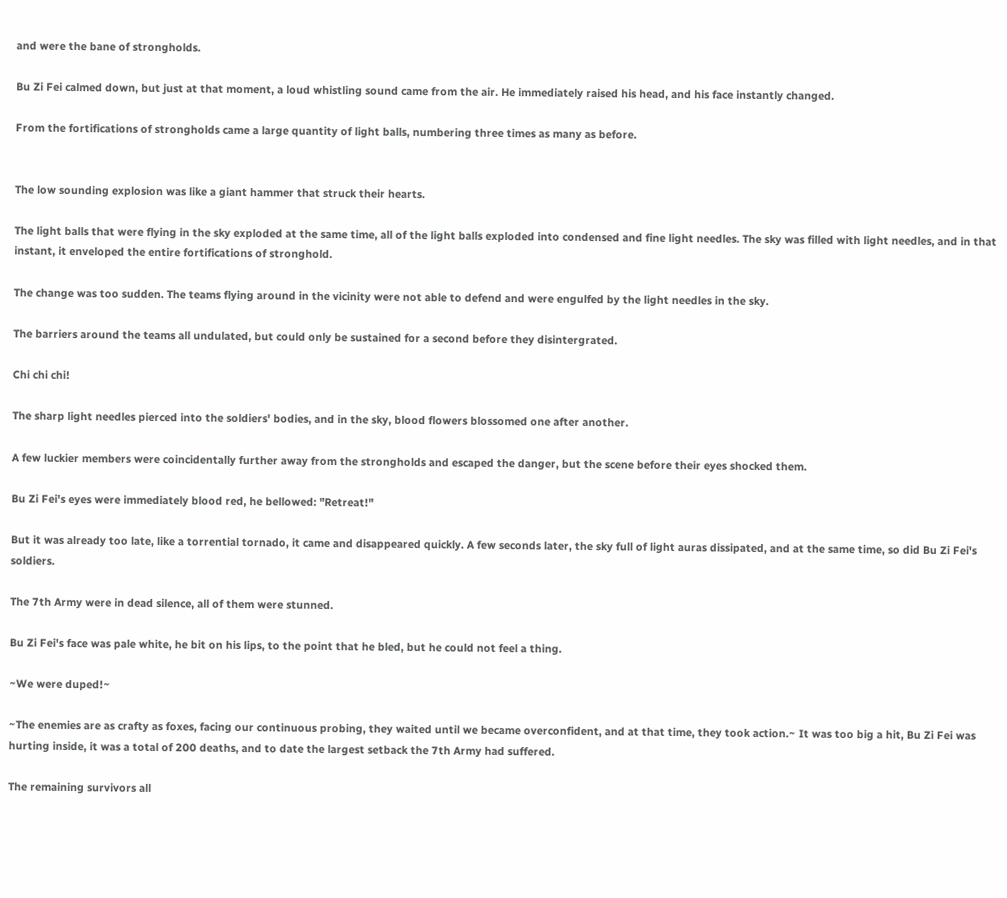and were the bane of strongholds.

Bu Zi Fei calmed down, but just at that moment, a loud whistling sound came from the air. He immediately raised his head, and his face instantly changed.

From the fortifications of strongholds came a large quantity of light balls, numbering three times as many as before.


The low sounding explosion was like a giant hammer that struck their hearts.

The light balls that were flying in the sky exploded at the same time, all of the light balls exploded into condensed and fine light needles. The sky was filled with light needles, and in that instant, it enveloped the entire fortifications of stronghold.

The change was too sudden. The teams flying around in the vicinity were not able to defend and were engulfed by the light needles in the sky.

The barriers around the teams all undulated, but could only be sustained for a second before they disintergrated.

Chi chi chi!

The sharp light needles pierced into the soldiers' bodies, and in the sky, blood flowers blossomed one after another.

A few luckier members were coincidentally further away from the strongholds and escaped the danger, but the scene before their eyes shocked them.

Bu Zi Fei's eyes were immediately blood red, he bellowed: "Retreat!"

But it was already too late, like a torrential tornado, it came and disappeared quickly. A few seconds later, the sky full of light auras dissipated, and at the same time, so did Bu Zi Fei's soldiers.

The 7th Army were in dead silence, all of them were stunned.

Bu Zi Fei's face was pale white, he bit on his lips, to the point that he bled, but he could not feel a thing.

~We were duped!~

~The enemies are as crafty as foxes, facing our continuous probing, they waited until we became overconfident, and at that time, they took action.~ It was too big a hit, Bu Zi Fei was hurting inside, it was a total of 200 deaths, and to date the largest setback the 7th Army had suffered.

The remaining survivors all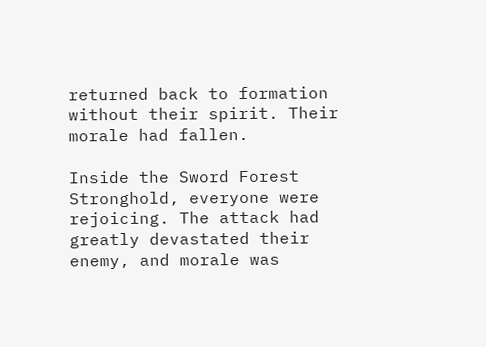returned back to formation without their spirit. Their morale had fallen.

Inside the Sword Forest Stronghold, everyone were rejoicing. The attack had greatly devastated their enemy, and morale was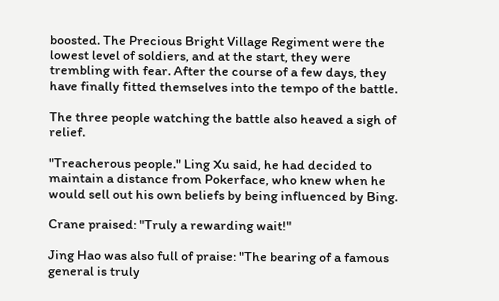boosted. The Precious Bright Village Regiment were the lowest level of soldiers, and at the start, they were trembling with fear. After the course of a few days, they have finally fitted themselves into the tempo of the battle.

The three people watching the battle also heaved a sigh of relief.

"Treacherous people." Ling Xu said, he had decided to maintain a distance from Pokerface, who knew when he would sell out his own beliefs by being influenced by Bing.

Crane praised: "Truly a rewarding wait!"

Jing Hao was also full of praise: "The bearing of a famous general is truly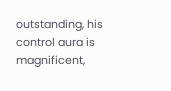outstanding, his control aura is magnificent,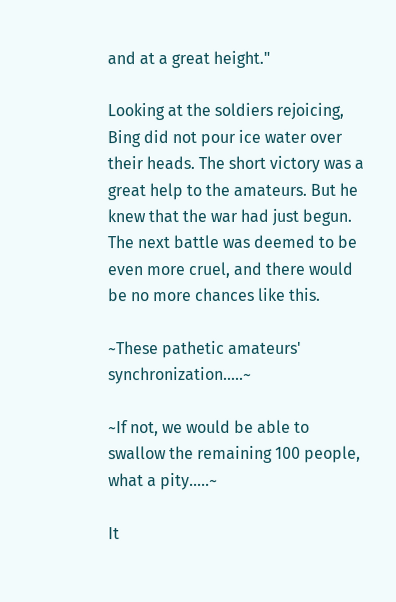and at a great height."

Looking at the soldiers rejoicing, Bing did not pour ice water over their heads. The short victory was a great help to the amateurs. But he knew that the war had just begun. The next battle was deemed to be even more cruel, and there would be no more chances like this.

~These pathetic amateurs' synchronization…..~

~If not, we would be able to swallow the remaining 100 people, what a pity…..~

It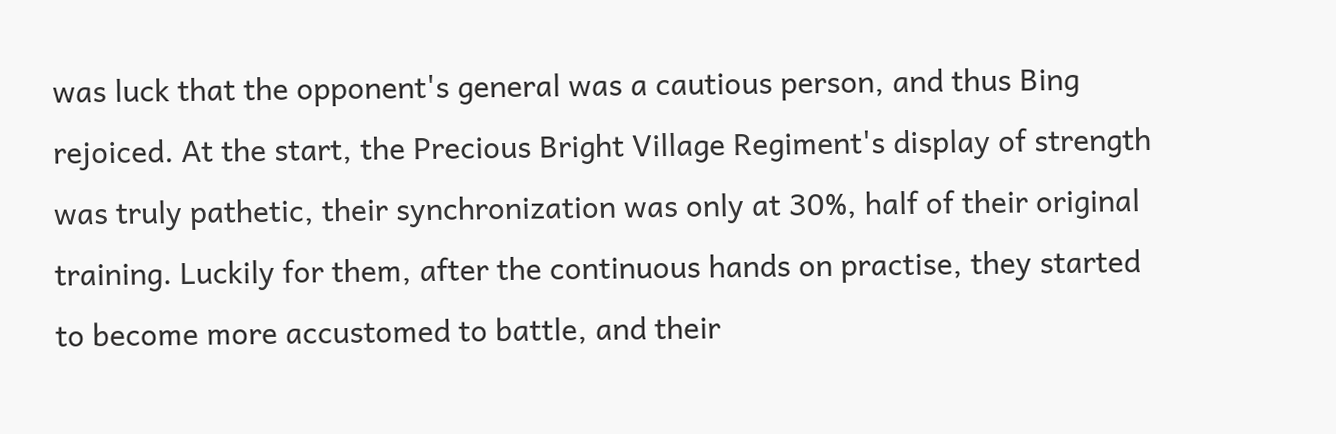was luck that the opponent's general was a cautious person, and thus Bing rejoiced. At the start, the Precious Bright Village Regiment's display of strength was truly pathetic, their synchronization was only at 30%, half of their original training. Luckily for them, after the continuous hands on practise, they started to become more accustomed to battle, and their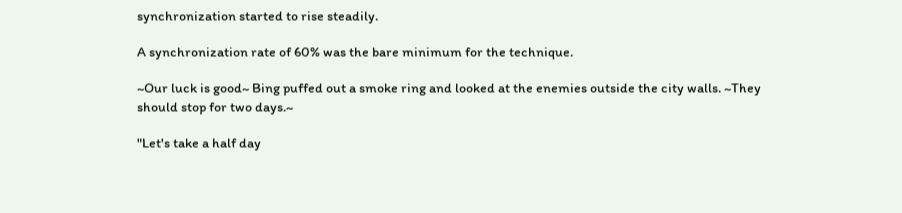synchronization started to rise steadily.

A synchronization rate of 60% was the bare minimum for the technique.

~Our luck is good~ Bing puffed out a smoke ring and looked at the enemies outside the city walls. ~They should stop for two days.~

"Let's take a half day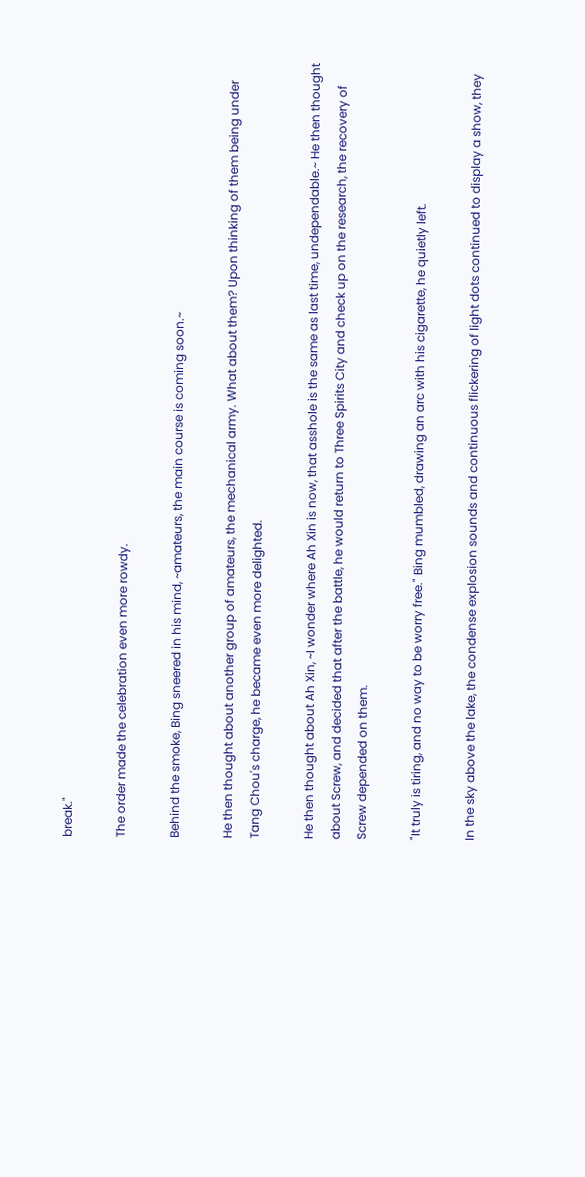break."

The order made the celebration even more rowdy.

Behind the smoke, Bing sneered in his mind, ~amateurs, the main course is coming soon.~

He then thought about another group of amateurs, the mechanical army. What about them? Upon thinking of them being under Tang Chou's charge, he became even more delighted.

He then thought about Ah Xin, ~I wonder where Ah Xin is now, that asshole is the same as last time, undependable.~ He then thought about Screw, and decided that after the battle, he would return to Three Spirits City and check up on the research, the recovery of Screw depended on them.

"It truly is tiring, and no way to be worry free." Bing mumbled, drawing an arc with his cigarette, he quietly left.

In the sky above the lake, the condense explosion sounds and continuous flickering of light dots continued to display a show, they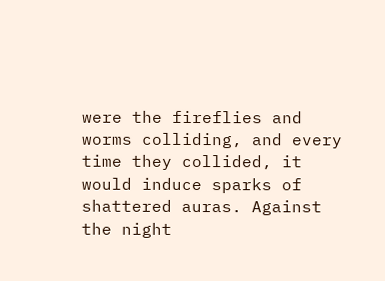were the fireflies and worms colliding, and every time they collided, it would induce sparks of shattered auras. Against the night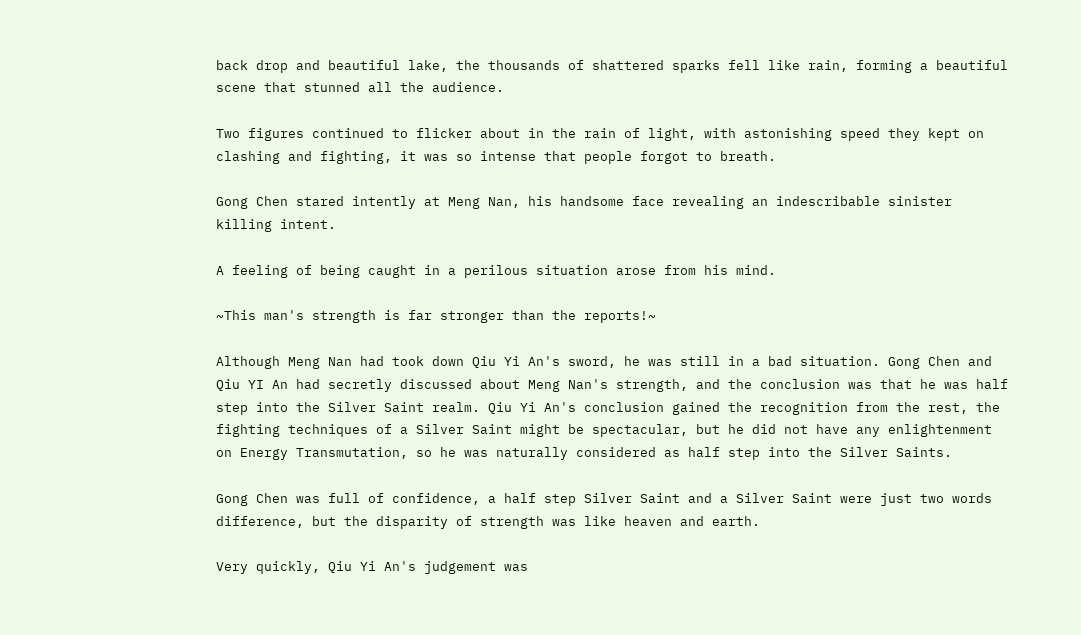back drop and beautiful lake, the thousands of shattered sparks fell like rain, forming a beautiful scene that stunned all the audience.

Two figures continued to flicker about in the rain of light, with astonishing speed they kept on clashing and fighting, it was so intense that people forgot to breath.

Gong Chen stared intently at Meng Nan, his handsome face revealing an indescribable sinister killing intent.

A feeling of being caught in a perilous situation arose from his mind.

~This man's strength is far stronger than the reports!~

Although Meng Nan had took down Qiu Yi An's sword, he was still in a bad situation. Gong Chen and Qiu YI An had secretly discussed about Meng Nan's strength, and the conclusion was that he was half step into the Silver Saint realm. Qiu Yi An's conclusion gained the recognition from the rest, the fighting techniques of a Silver Saint might be spectacular, but he did not have any enlightenment on Energy Transmutation, so he was naturally considered as half step into the Silver Saints.

Gong Chen was full of confidence, a half step Silver Saint and a Silver Saint were just two words difference, but the disparity of strength was like heaven and earth.

Very quickly, Qiu Yi An's judgement was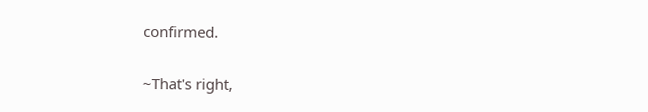confirmed.

~That's right,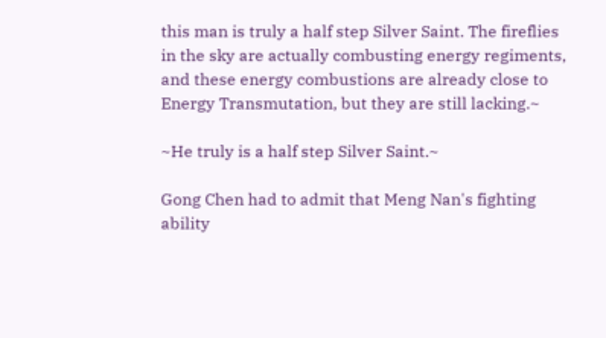this man is truly a half step Silver Saint. The fireflies in the sky are actually combusting energy regiments, and these energy combustions are already close to Energy Transmutation, but they are still lacking.~

~He truly is a half step Silver Saint.~

Gong Chen had to admit that Meng Nan's fighting ability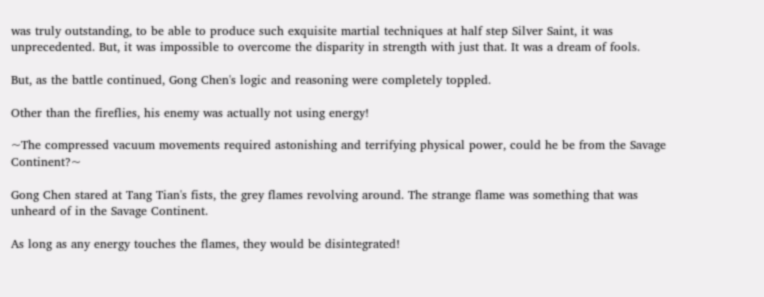was truly outstanding, to be able to produce such exquisite martial techniques at half step Silver Saint, it was unprecedented. But, it was impossible to overcome the disparity in strength with just that. It was a dream of fools.

But, as the battle continued, Gong Chen's logic and reasoning were completely toppled.

Other than the fireflies, his enemy was actually not using energy!

~The compressed vacuum movements required astonishing and terrifying physical power, could he be from the Savage Continent?~

Gong Chen stared at Tang Tian's fists, the grey flames revolving around. The strange flame was something that was unheard of in the Savage Continent.

As long as any energy touches the flames, they would be disintegrated!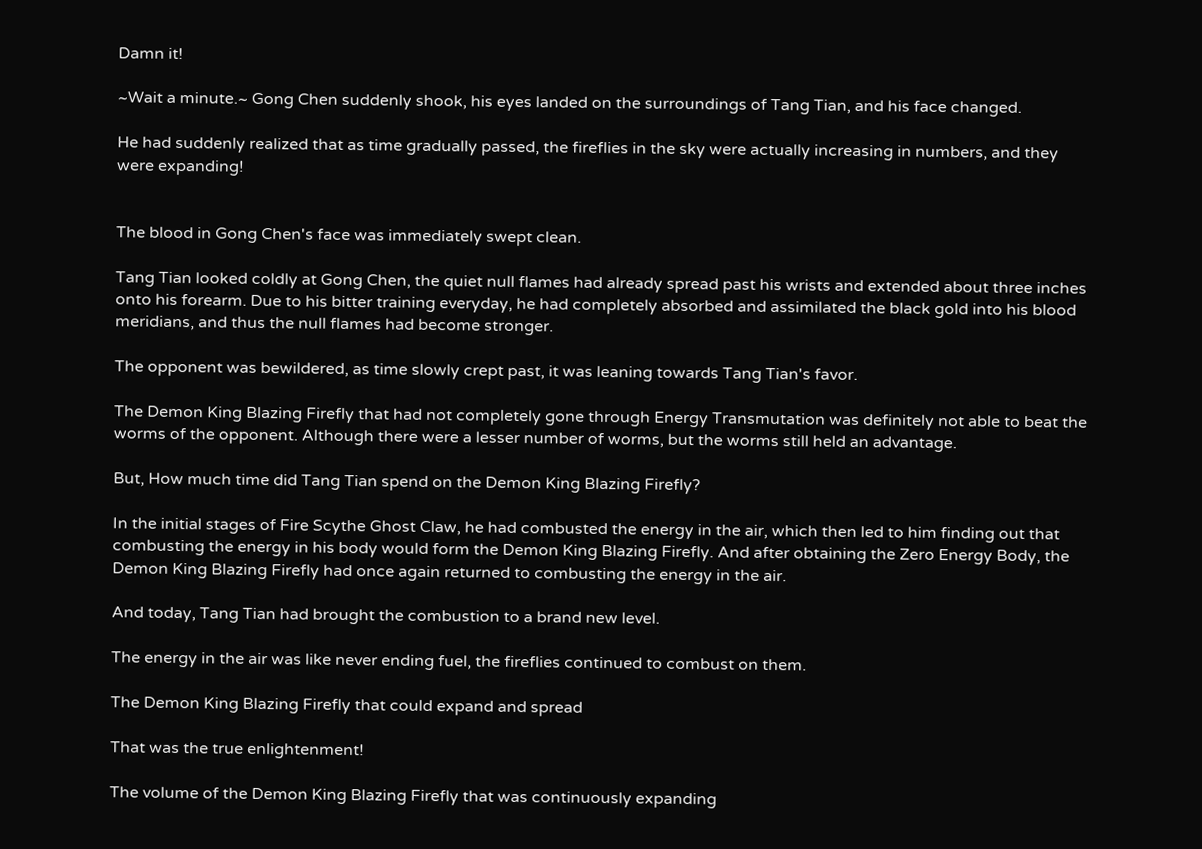Damn it!

~Wait a minute.~ Gong Chen suddenly shook, his eyes landed on the surroundings of Tang Tian, and his face changed.

He had suddenly realized that as time gradually passed, the fireflies in the sky were actually increasing in numbers, and they were expanding!


The blood in Gong Chen's face was immediately swept clean.

Tang Tian looked coldly at Gong Chen, the quiet null flames had already spread past his wrists and extended about three inches onto his forearm. Due to his bitter training everyday, he had completely absorbed and assimilated the black gold into his blood meridians, and thus the null flames had become stronger.

The opponent was bewildered, as time slowly crept past, it was leaning towards Tang Tian's favor.

The Demon King Blazing Firefly that had not completely gone through Energy Transmutation was definitely not able to beat the worms of the opponent. Although there were a lesser number of worms, but the worms still held an advantage.

But, How much time did Tang Tian spend on the Demon King Blazing Firefly?

In the initial stages of Fire Scythe Ghost Claw, he had combusted the energy in the air, which then led to him finding out that combusting the energy in his body would form the Demon King Blazing Firefly. And after obtaining the Zero Energy Body, the Demon King Blazing Firefly had once again returned to combusting the energy in the air.

And today, Tang Tian had brought the combustion to a brand new level.

The energy in the air was like never ending fuel, the fireflies continued to combust on them.

The Demon King Blazing Firefly that could expand and spread

That was the true enlightenment!

The volume of the Demon King Blazing Firefly that was continuously expanding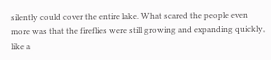silently could cover the entire lake. What scared the people even more was that the fireflies were still growing and expanding quickly, like a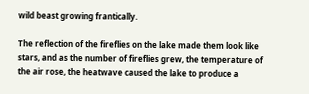wild beast growing frantically.

The reflection of the fireflies on the lake made them look like stars, and as the number of fireflies grew, the temperature of the air rose, the heatwave caused the lake to produce a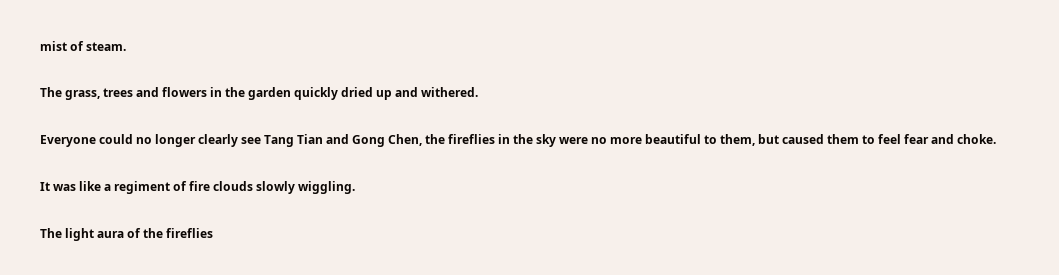mist of steam.

The grass, trees and flowers in the garden quickly dried up and withered.

Everyone could no longer clearly see Tang Tian and Gong Chen, the fireflies in the sky were no more beautiful to them, but caused them to feel fear and choke.

It was like a regiment of fire clouds slowly wiggling.

The light aura of the fireflies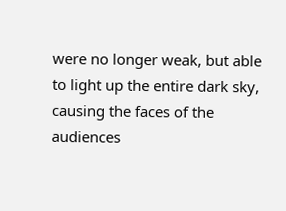were no longer weak, but able to light up the entire dark sky, causing the faces of the audiences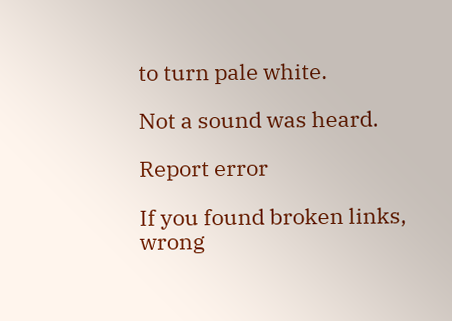to turn pale white.

Not a sound was heard.

Report error

If you found broken links, wrong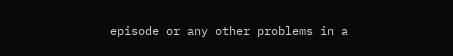episode or any other problems in a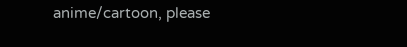anime/cartoon, please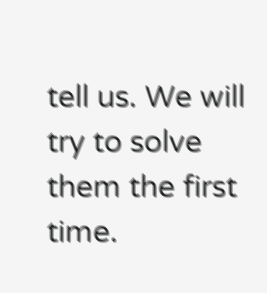tell us. We will try to solve them the first time.